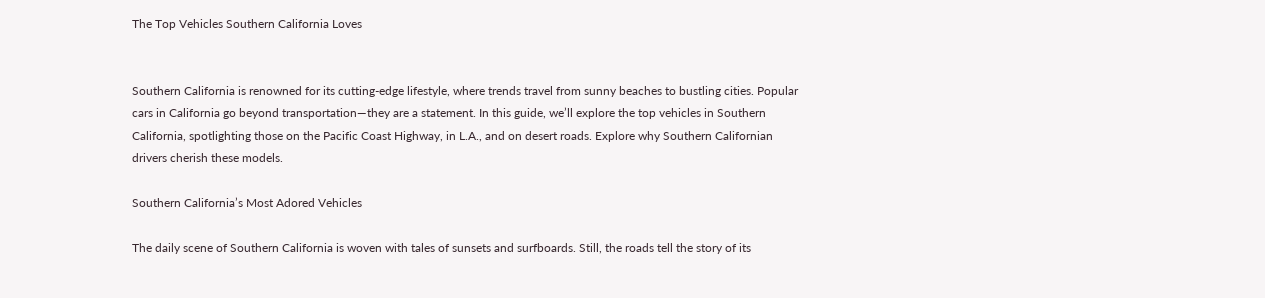The Top Vehicles Southern California Loves


Southern California is renowned for its cutting-edge lifestyle, where trends travel from sunny beaches to bustling cities. Popular cars in California go beyond transportation—they are a statement. In this guide, we’ll explore the top vehicles in Southern California, spotlighting those on the Pacific Coast Highway, in L.A., and on desert roads. Explore why Southern Californian drivers cherish these models.

Southern California’s Most Adored Vehicles

The daily scene of Southern California is woven with tales of sunsets and surfboards. Still, the roads tell the story of its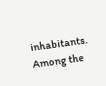inhabitants. Among the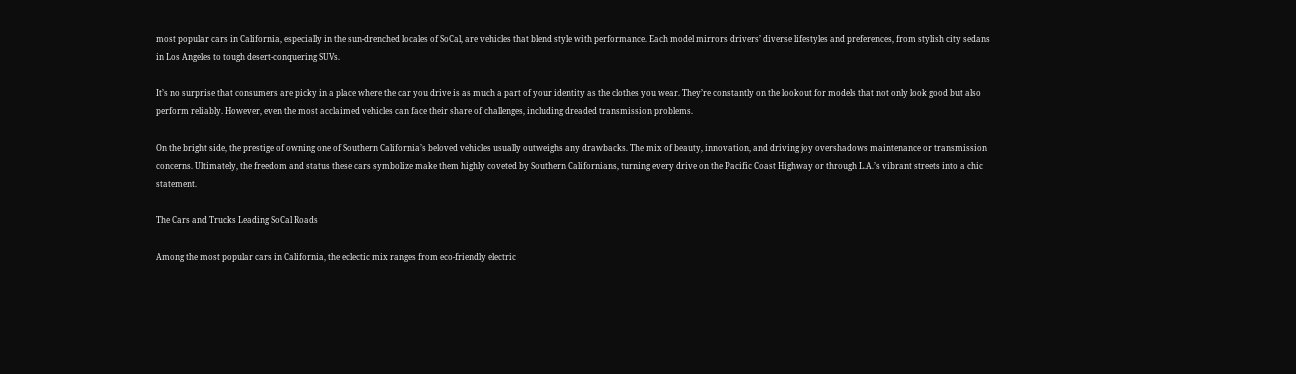most popular cars in California, especially in the sun-drenched locales of SoCal, are vehicles that blend style with performance. Each model mirrors drivers’ diverse lifestyles and preferences, from stylish city sedans in Los Angeles to tough desert-conquering SUVs.

It’s no surprise that consumers are picky in a place where the car you drive is as much a part of your identity as the clothes you wear. They’re constantly on the lookout for models that not only look good but also perform reliably. However, even the most acclaimed vehicles can face their share of challenges, including dreaded transmission problems.

On the bright side, the prestige of owning one of Southern California’s beloved vehicles usually outweighs any drawbacks. The mix of beauty, innovation, and driving joy overshadows maintenance or transmission concerns. Ultimately, the freedom and status these cars symbolize make them highly coveted by Southern Californians, turning every drive on the Pacific Coast Highway or through L.A.’s vibrant streets into a chic statement.

The Cars and Trucks Leading SoCal Roads

Among the most popular cars in California, the eclectic mix ranges from eco-friendly electric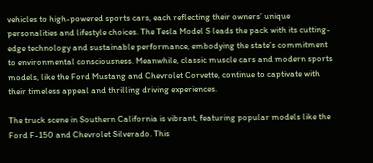vehicles to high-powered sports cars, each reflecting their owners’ unique personalities and lifestyle choices. The Tesla Model S leads the pack with its cutting-edge technology and sustainable performance, embodying the state’s commitment to environmental consciousness. Meanwhile, classic muscle cars and modern sports models, like the Ford Mustang and Chevrolet Corvette, continue to captivate with their timeless appeal and thrilling driving experiences.

The truck scene in Southern California is vibrant, featuring popular models like the Ford F-150 and Chevrolet Silverado. This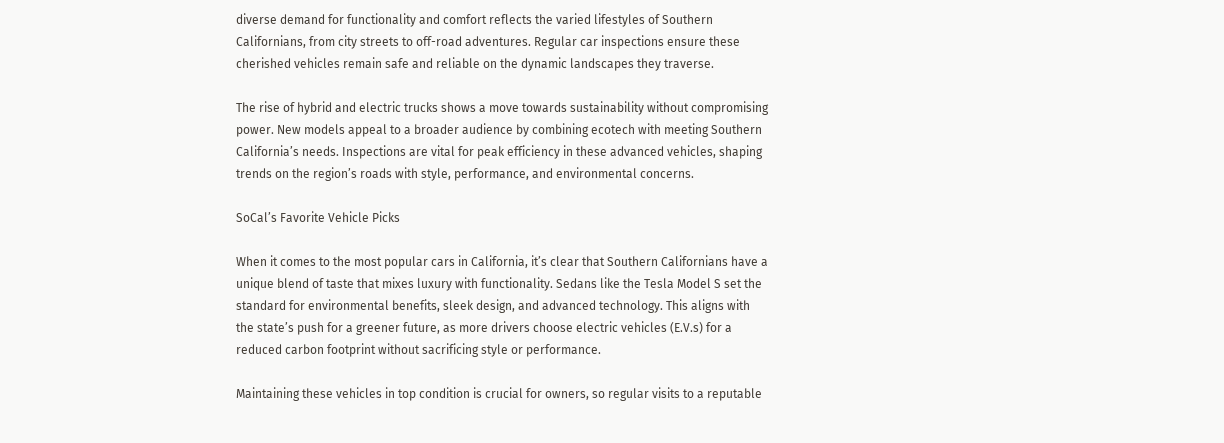diverse demand for functionality and comfort reflects the varied lifestyles of Southern Californians, from city streets to off-road adventures. Regular car inspections ensure these cherished vehicles remain safe and reliable on the dynamic landscapes they traverse.

The rise of hybrid and electric trucks shows a move towards sustainability without compromising power. New models appeal to a broader audience by combining ecotech with meeting Southern California’s needs. Inspections are vital for peak efficiency in these advanced vehicles, shaping trends on the region’s roads with style, performance, and environmental concerns.

SoCal’s Favorite Vehicle Picks

When it comes to the most popular cars in California, it’s clear that Southern Californians have a unique blend of taste that mixes luxury with functionality. Sedans like the Tesla Model S set the standard for environmental benefits, sleek design, and advanced technology. This aligns with the state’s push for a greener future, as more drivers choose electric vehicles (E.V.s) for a reduced carbon footprint without sacrificing style or performance.

Maintaining these vehicles in top condition is crucial for owners, so regular visits to a reputable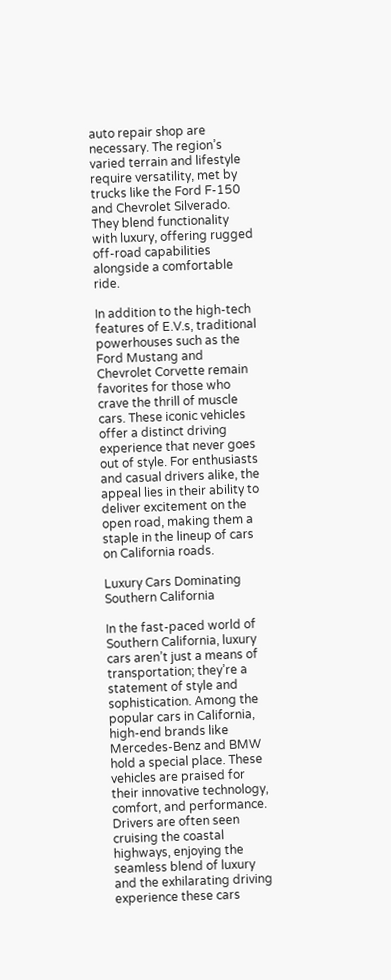auto repair shop are necessary. The region’s varied terrain and lifestyle require versatility, met by trucks like the Ford F-150 and Chevrolet Silverado. They blend functionality with luxury, offering rugged off-road capabilities alongside a comfortable ride.

In addition to the high-tech features of E.V.s, traditional powerhouses such as the Ford Mustang and Chevrolet Corvette remain favorites for those who crave the thrill of muscle cars. These iconic vehicles offer a distinct driving experience that never goes out of style. For enthusiasts and casual drivers alike, the appeal lies in their ability to deliver excitement on the open road, making them a staple in the lineup of cars on California roads.

Luxury Cars Dominating Southern California

In the fast-paced world of Southern California, luxury cars aren’t just a means of transportation; they’re a statement of style and sophistication. Among the popular cars in California, high-end brands like Mercedes-Benz and BMW hold a special place. These vehicles are praised for their innovative technology, comfort, and performance. Drivers are often seen cruising the coastal highways, enjoying the seamless blend of luxury and the exhilarating driving experience these cars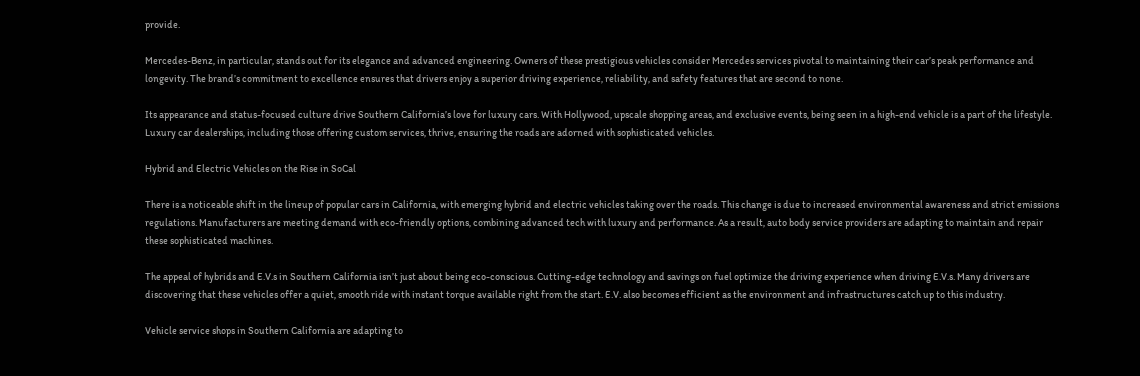provide.

Mercedes-Benz, in particular, stands out for its elegance and advanced engineering. Owners of these prestigious vehicles consider Mercedes services pivotal to maintaining their car’s peak performance and longevity. The brand’s commitment to excellence ensures that drivers enjoy a superior driving experience, reliability, and safety features that are second to none.

Its appearance and status-focused culture drive Southern California’s love for luxury cars. With Hollywood, upscale shopping areas, and exclusive events, being seen in a high-end vehicle is a part of the lifestyle. Luxury car dealerships, including those offering custom services, thrive, ensuring the roads are adorned with sophisticated vehicles.

Hybrid and Electric Vehicles on the Rise in SoCal

There is a noticeable shift in the lineup of popular cars in California, with emerging hybrid and electric vehicles taking over the roads. This change is due to increased environmental awareness and strict emissions regulations. Manufacturers are meeting demand with eco-friendly options, combining advanced tech with luxury and performance. As a result, auto body service providers are adapting to maintain and repair these sophisticated machines.

The appeal of hybrids and E.V.s in Southern California isn’t just about being eco-conscious. Cutting-edge technology and savings on fuel optimize the driving experience when driving E.V.s. Many drivers are discovering that these vehicles offer a quiet, smooth ride with instant torque available right from the start. E.V. also becomes efficient as the environment and infrastructures catch up to this industry.

Vehicle service shops in Southern California are adapting to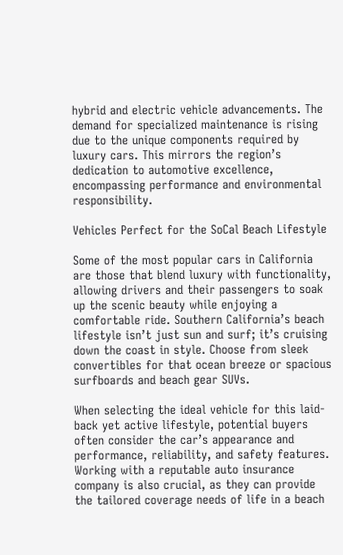hybrid and electric vehicle advancements. The demand for specialized maintenance is rising due to the unique components required by luxury cars. This mirrors the region’s dedication to automotive excellence, encompassing performance and environmental responsibility.

Vehicles Perfect for the SoCal Beach Lifestyle

Some of the most popular cars in California are those that blend luxury with functionality, allowing drivers and their passengers to soak up the scenic beauty while enjoying a comfortable ride. Southern California’s beach lifestyle isn’t just sun and surf; it’s cruising down the coast in style. Choose from sleek convertibles for that ocean breeze or spacious surfboards and beach gear SUVs.

When selecting the ideal vehicle for this laid-back yet active lifestyle, potential buyers often consider the car’s appearance and performance, reliability, and safety features. Working with a reputable auto insurance company is also crucial, as they can provide the tailored coverage needs of life in a beach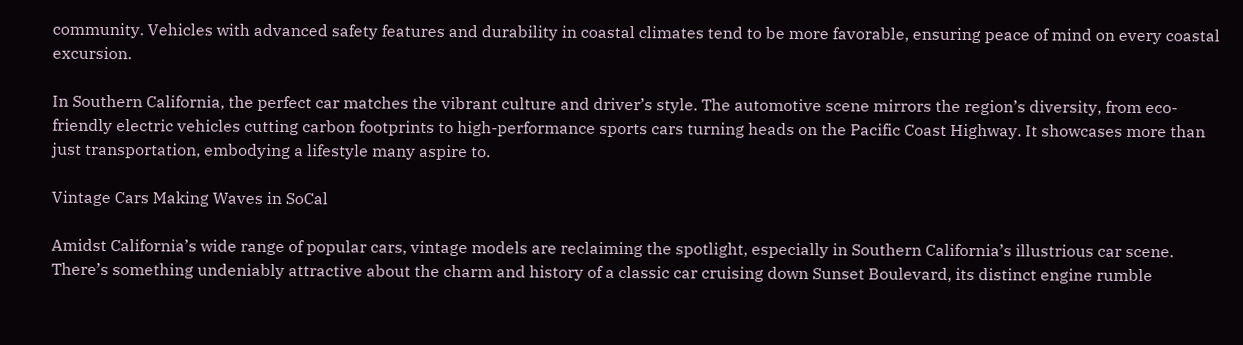community. Vehicles with advanced safety features and durability in coastal climates tend to be more favorable, ensuring peace of mind on every coastal excursion.

In Southern California, the perfect car matches the vibrant culture and driver’s style. The automotive scene mirrors the region’s diversity, from eco-friendly electric vehicles cutting carbon footprints to high-performance sports cars turning heads on the Pacific Coast Highway. It showcases more than just transportation, embodying a lifestyle many aspire to.

Vintage Cars Making Waves in SoCal

Amidst California’s wide range of popular cars, vintage models are reclaiming the spotlight, especially in Southern California’s illustrious car scene. There’s something undeniably attractive about the charm and history of a classic car cruising down Sunset Boulevard, its distinct engine rumble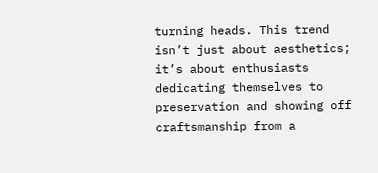turning heads. This trend isn’t just about aesthetics; it’s about enthusiasts dedicating themselves to preservation and showing off craftsmanship from a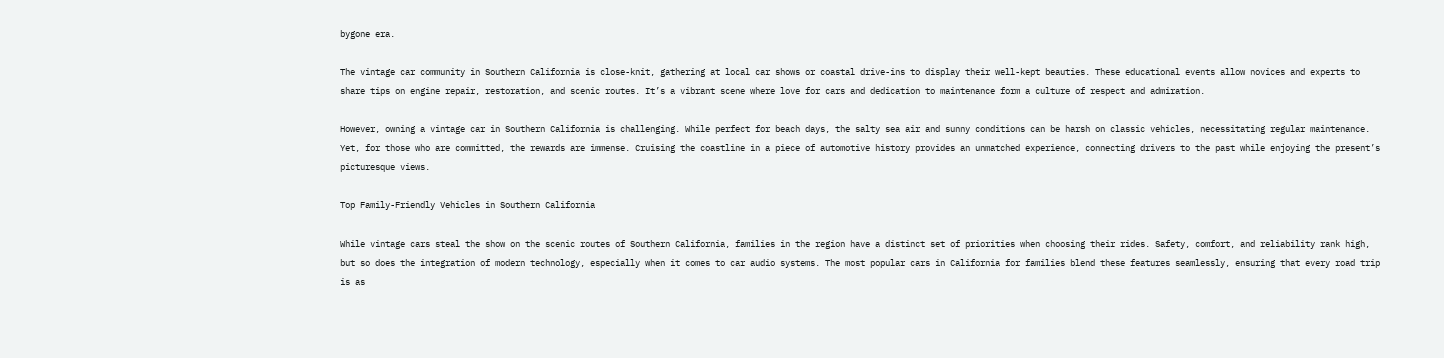bygone era.

The vintage car community in Southern California is close-knit, gathering at local car shows or coastal drive-ins to display their well-kept beauties. These educational events allow novices and experts to share tips on engine repair, restoration, and scenic routes. It’s a vibrant scene where love for cars and dedication to maintenance form a culture of respect and admiration.

However, owning a vintage car in Southern California is challenging. While perfect for beach days, the salty sea air and sunny conditions can be harsh on classic vehicles, necessitating regular maintenance. Yet, for those who are committed, the rewards are immense. Cruising the coastline in a piece of automotive history provides an unmatched experience, connecting drivers to the past while enjoying the present’s picturesque views.

Top Family-Friendly Vehicles in Southern California

While vintage cars steal the show on the scenic routes of Southern California, families in the region have a distinct set of priorities when choosing their rides. Safety, comfort, and reliability rank high, but so does the integration of modern technology, especially when it comes to car audio systems. The most popular cars in California for families blend these features seamlessly, ensuring that every road trip is as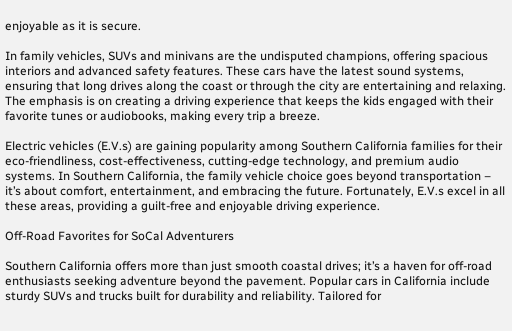enjoyable as it is secure.

In family vehicles, SUVs and minivans are the undisputed champions, offering spacious interiors and advanced safety features. These cars have the latest sound systems, ensuring that long drives along the coast or through the city are entertaining and relaxing. The emphasis is on creating a driving experience that keeps the kids engaged with their favorite tunes or audiobooks, making every trip a breeze.

Electric vehicles (E.V.s) are gaining popularity among Southern California families for their eco-friendliness, cost-effectiveness, cutting-edge technology, and premium audio systems. In Southern California, the family vehicle choice goes beyond transportation – it’s about comfort, entertainment, and embracing the future. Fortunately, E.V.s excel in all these areas, providing a guilt-free and enjoyable driving experience.

Off-Road Favorites for SoCal Adventurers

Southern California offers more than just smooth coastal drives; it’s a haven for off-road enthusiasts seeking adventure beyond the pavement. Popular cars in California include sturdy SUVs and trucks built for durability and reliability. Tailored for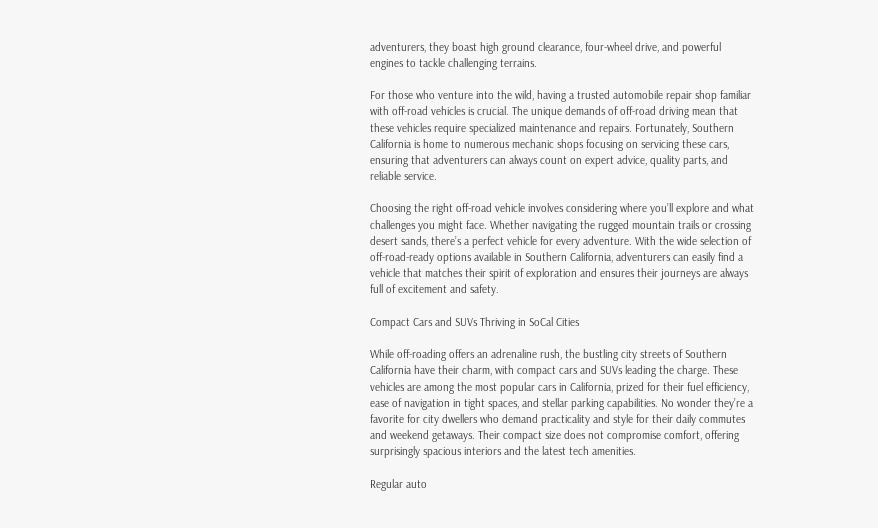adventurers, they boast high ground clearance, four-wheel drive, and powerful engines to tackle challenging terrains.

For those who venture into the wild, having a trusted automobile repair shop familiar with off-road vehicles is crucial. The unique demands of off-road driving mean that these vehicles require specialized maintenance and repairs. Fortunately, Southern California is home to numerous mechanic shops focusing on servicing these cars, ensuring that adventurers can always count on expert advice, quality parts, and reliable service.

Choosing the right off-road vehicle involves considering where you’ll explore and what challenges you might face. Whether navigating the rugged mountain trails or crossing desert sands, there’s a perfect vehicle for every adventure. With the wide selection of off-road-ready options available in Southern California, adventurers can easily find a vehicle that matches their spirit of exploration and ensures their journeys are always full of excitement and safety.

Compact Cars and SUVs Thriving in SoCal Cities

While off-roading offers an adrenaline rush, the bustling city streets of Southern California have their charm, with compact cars and SUVs leading the charge. These vehicles are among the most popular cars in California, prized for their fuel efficiency, ease of navigation in tight spaces, and stellar parking capabilities. No wonder they’re a favorite for city dwellers who demand practicality and style for their daily commutes and weekend getaways. Their compact size does not compromise comfort, offering surprisingly spacious interiors and the latest tech amenities.

Regular auto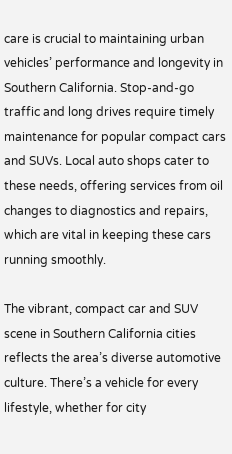care is crucial to maintaining urban vehicles’ performance and longevity in Southern California. Stop-and-go traffic and long drives require timely maintenance for popular compact cars and SUVs. Local auto shops cater to these needs, offering services from oil changes to diagnostics and repairs, which are vital in keeping these cars running smoothly.

The vibrant, compact car and SUV scene in Southern California cities reflects the area’s diverse automotive culture. There’s a vehicle for every lifestyle, whether for city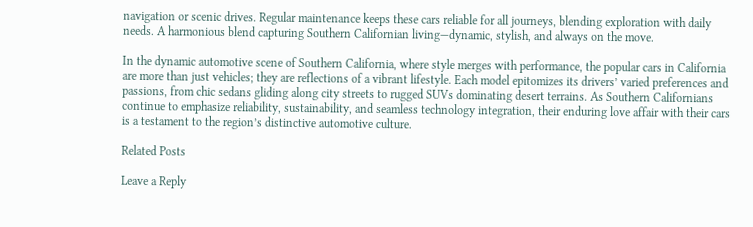navigation or scenic drives. Regular maintenance keeps these cars reliable for all journeys, blending exploration with daily needs. A harmonious blend capturing Southern Californian living—dynamic, stylish, and always on the move.

In the dynamic automotive scene of Southern California, where style merges with performance, the popular cars in California are more than just vehicles; they are reflections of a vibrant lifestyle. Each model epitomizes its drivers’ varied preferences and passions, from chic sedans gliding along city streets to rugged SUVs dominating desert terrains. As Southern Californians continue to emphasize reliability, sustainability, and seamless technology integration, their enduring love affair with their cars is a testament to the region’s distinctive automotive culture.

Related Posts

Leave a Reply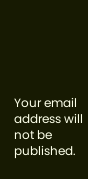Your email address will not be published.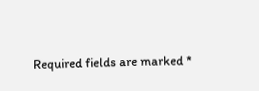Required fields are marked *